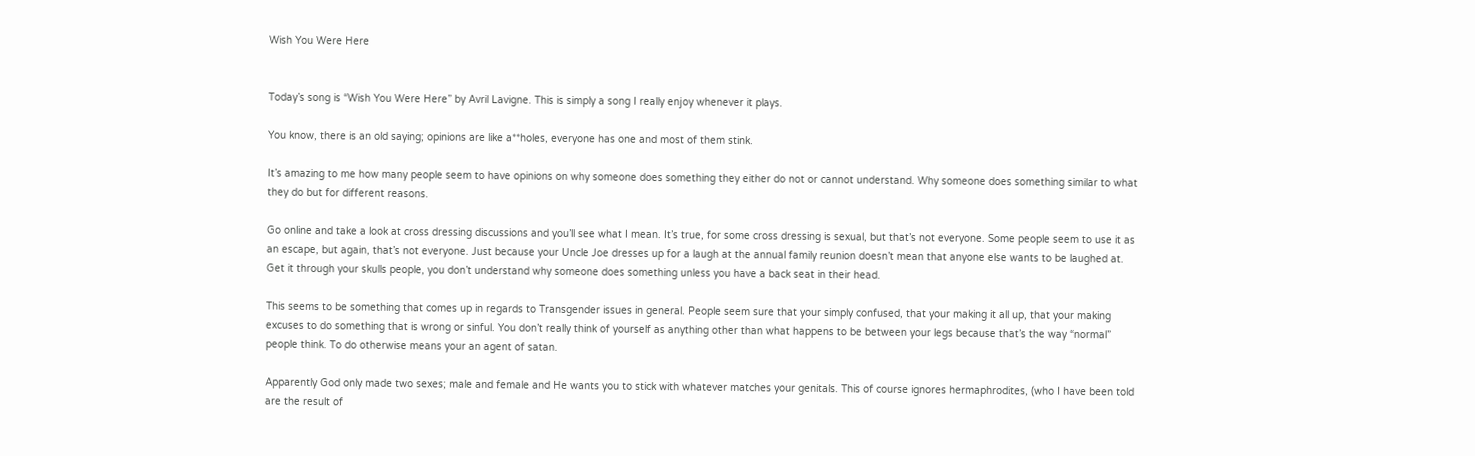Wish You Were Here


Today’s song is “Wish You Were Here” by Avril Lavigne. This is simply a song I really enjoy whenever it plays.

You know, there is an old saying; opinions are like a**holes, everyone has one and most of them stink.

It’s amazing to me how many people seem to have opinions on why someone does something they either do not or cannot understand. Why someone does something similar to what they do but for different reasons.

Go online and take a look at cross dressing discussions and you’ll see what I mean. It’s true, for some cross dressing is sexual, but that’s not everyone. Some people seem to use it as an escape, but again, that’s not everyone. Just because your Uncle Joe dresses up for a laugh at the annual family reunion doesn’t mean that anyone else wants to be laughed at. Get it through your skulls people, you don’t understand why someone does something unless you have a back seat in their head.

This seems to be something that comes up in regards to Transgender issues in general. People seem sure that your simply confused, that your making it all up, that your making excuses to do something that is wrong or sinful. You don’t really think of yourself as anything other than what happens to be between your legs because that’s the way “normal” people think. To do otherwise means your an agent of satan.

Apparently God only made two sexes; male and female and He wants you to stick with whatever matches your genitals. This of course ignores hermaphrodites, (who I have been told are the result of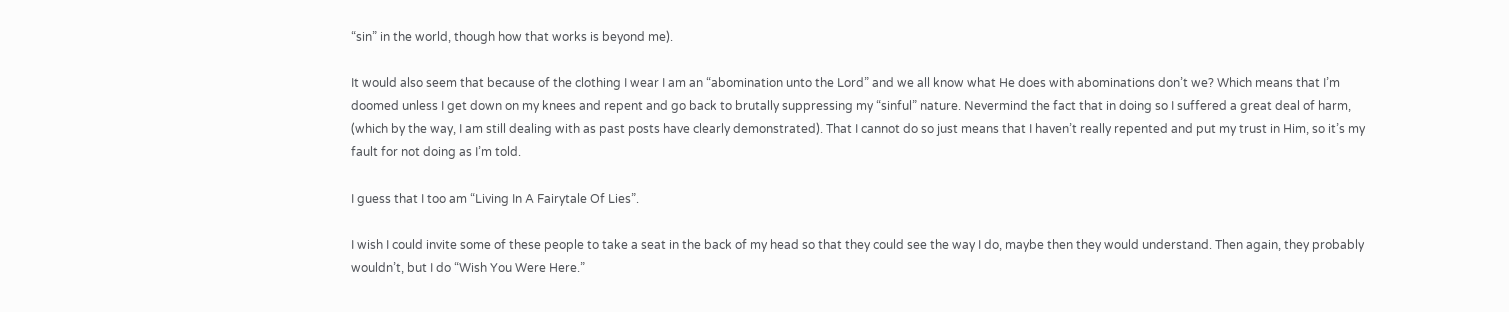“sin” in the world, though how that works is beyond me).

It would also seem that because of the clothing I wear I am an “abomination unto the Lord” and we all know what He does with abominations don’t we? Which means that I’m doomed unless I get down on my knees and repent and go back to brutally suppressing my “sinful” nature. Nevermind the fact that in doing so I suffered a great deal of harm, (which by the way, I am still dealing with as past posts have clearly demonstrated). That I cannot do so just means that I haven’t really repented and put my trust in Him, so it’s my fault for not doing as I’m told.

I guess that I too am “Living In A Fairytale Of Lies”.

I wish I could invite some of these people to take a seat in the back of my head so that they could see the way I do, maybe then they would understand. Then again, they probably wouldn’t, but I do “Wish You Were Here.”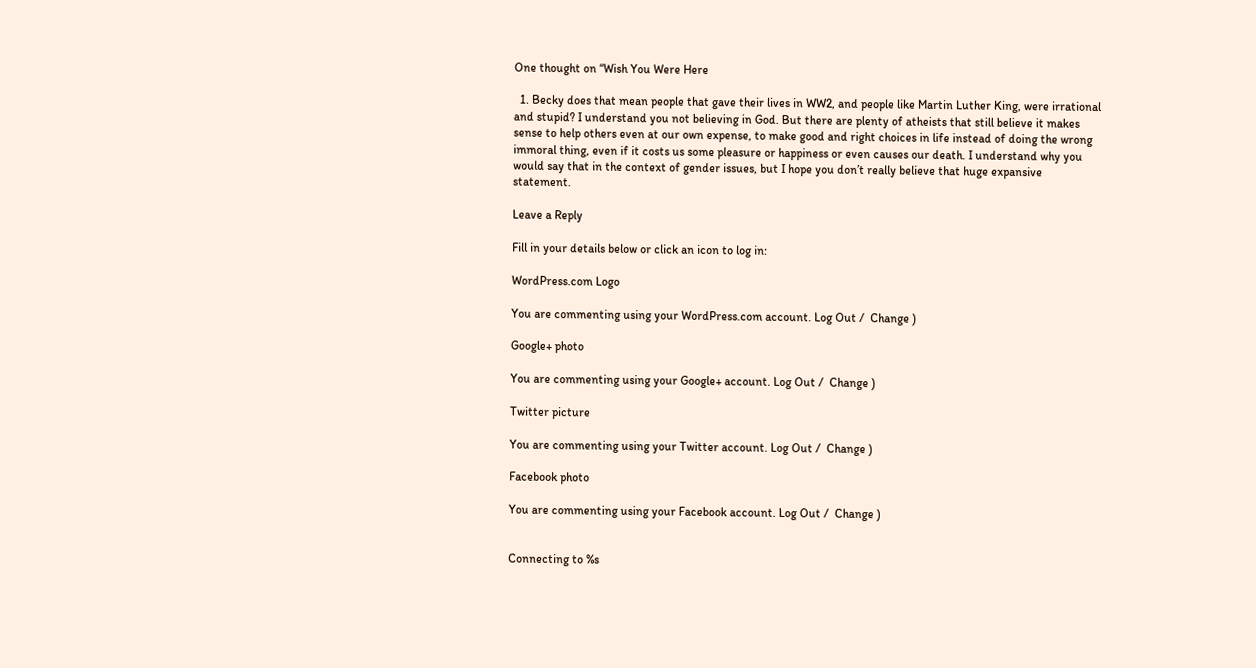One thought on “Wish You Were Here

  1. Becky does that mean people that gave their lives in WW2, and people like Martin Luther King, were irrational and stupid? I understand you not believing in God. But there are plenty of atheists that still believe it makes sense to help others even at our own expense, to make good and right choices in life instead of doing the wrong immoral thing, even if it costs us some pleasure or happiness or even causes our death. I understand why you would say that in the context of gender issues, but I hope you don’t really believe that huge expansive statement.

Leave a Reply

Fill in your details below or click an icon to log in:

WordPress.com Logo

You are commenting using your WordPress.com account. Log Out /  Change )

Google+ photo

You are commenting using your Google+ account. Log Out /  Change )

Twitter picture

You are commenting using your Twitter account. Log Out /  Change )

Facebook photo

You are commenting using your Facebook account. Log Out /  Change )


Connecting to %s